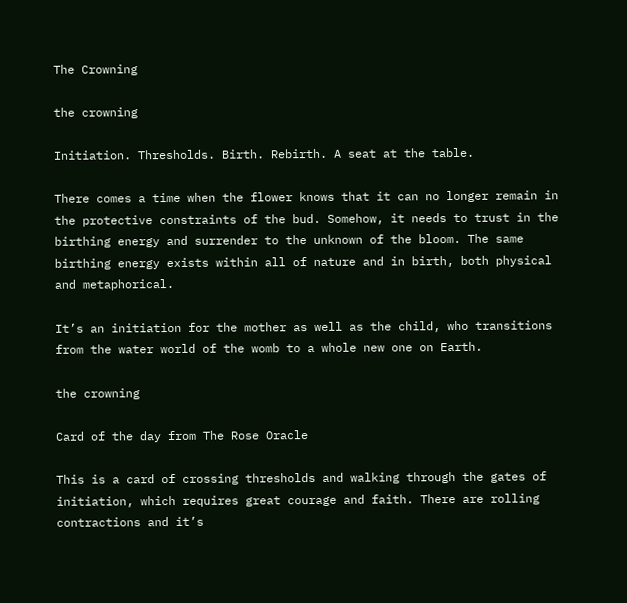The Crowning

the crowning

Initiation. Thresholds. Birth. Rebirth. A seat at the table.

There comes a time when the flower knows that it can no longer remain in the protective constraints of the bud. Somehow, it needs to trust in the birthing energy and surrender to the unknown of the bloom. The same birthing energy exists within all of nature and in birth, both physical and metaphorical.

It’s an initiation for the mother as well as the child, who transitions from the water world of the womb to a whole new one on Earth.

the crowning

Card of the day from The Rose Oracle

This is a card of crossing thresholds and walking through the gates of initiation, which requires great courage and faith. There are rolling contractions and it’s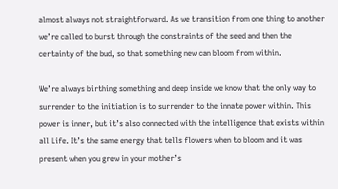almost always not straightforward. As we transition from one thing to another we’re called to burst through the constraints of the seed and then the certainty of the bud, so that something new can bloom from within.

We’re always birthing something and deep inside we know that the only way to surrender to the initiation is to surrender to the innate power within. This power is inner, but it’s also connected with the intelligence that exists within all Life. It’s the same energy that tells flowers when to bloom and it was present when you grew in your mother’s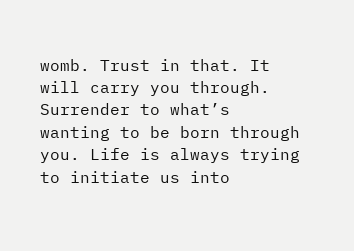womb. Trust in that. It will carry you through. Surrender to what’s wanting to be born through you. Life is always trying to initiate us into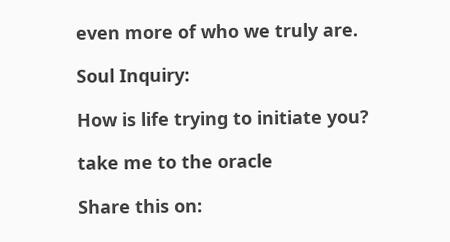even more of who we truly are.

Soul Inquiry:

How is life trying to initiate you?

take me to the oracle

Share this on: